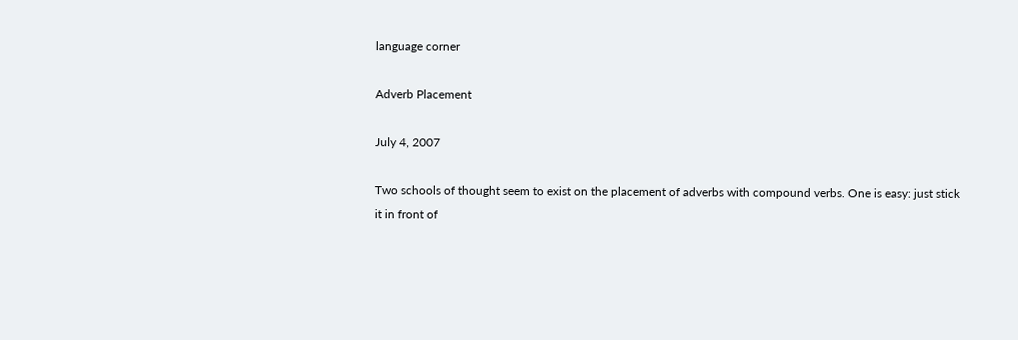language corner

Adverb Placement

July 4, 2007

Two schools of thought seem to exist on the placement of adverbs with compound verbs. One is easy: just stick it in front of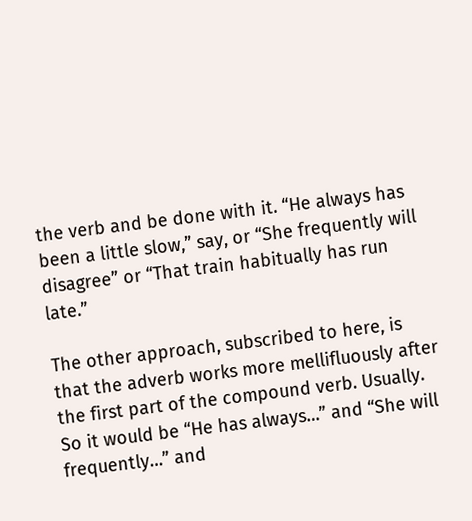the verb and be done with it. “He always has been a little slow,” say, or “She frequently will disagree” or “That train habitually has run late.”

The other approach, subscribed to here, is that the adverb works more mellifluously after the first part of the compound verb. Usually. So it would be “He has always…” and “She will frequently…” and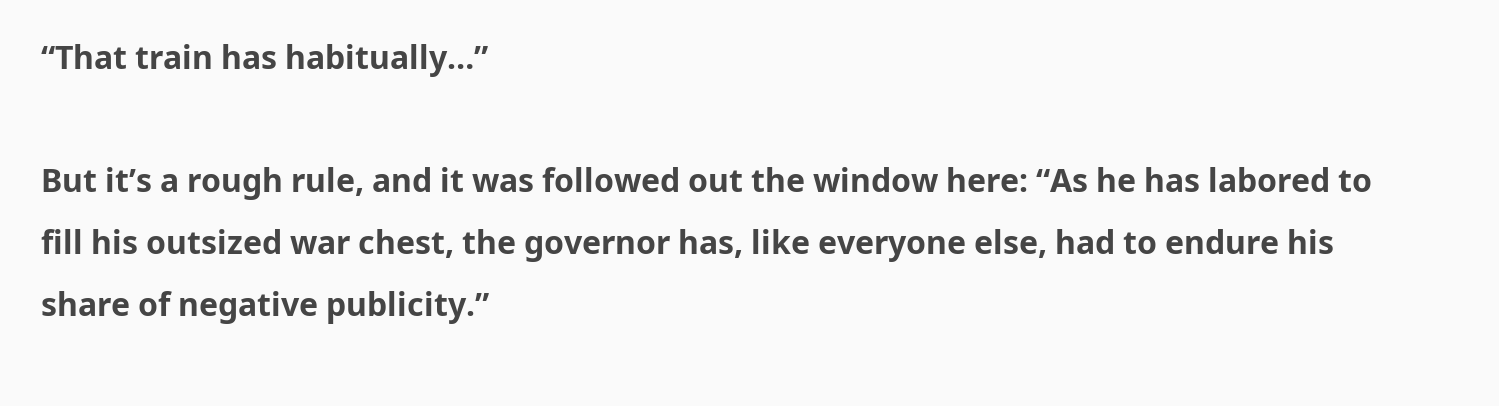“That train has habitually…”

But it’s a rough rule, and it was followed out the window here: “As he has labored to fill his outsized war chest, the governor has, like everyone else, had to endure his share of negative publicity.”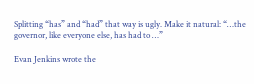Splitting “has” and “had” that way is ugly. Make it natural: “…the governor, like everyone else, has had to …”

Evan Jenkins wrote the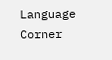Language Corner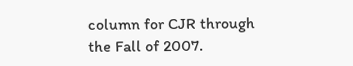column for CJR through the Fall of 2007.